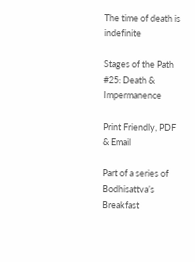The time of death is indefinite

Stages of the Path #25: Death & Impermanence

Print Friendly, PDF & Email

Part of a series of Bodhisattva’s Breakfast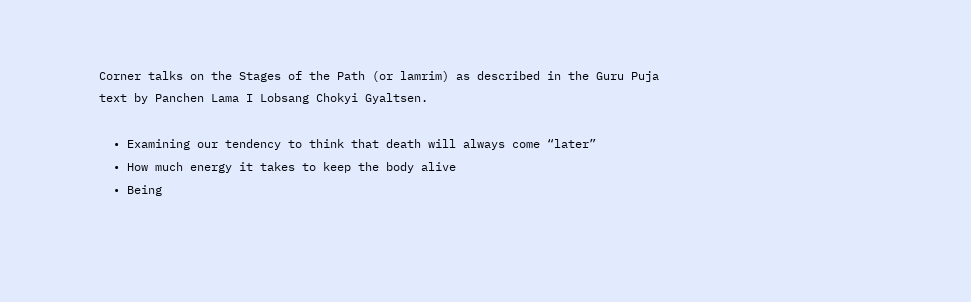Corner talks on the Stages of the Path (or lamrim) as described in the Guru Puja text by Panchen Lama I Lobsang Chokyi Gyaltsen.

  • Examining our tendency to think that death will always come “later”
  • How much energy it takes to keep the body alive
  • Being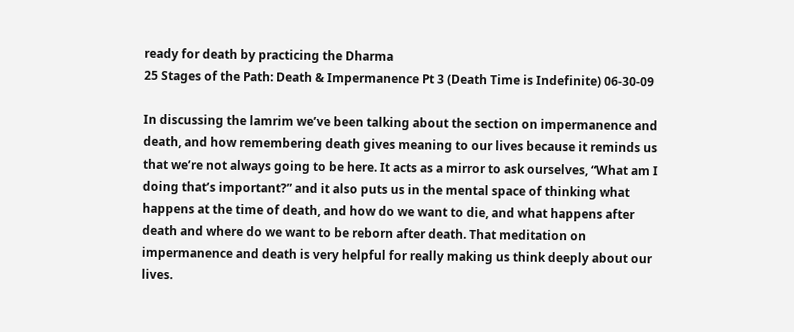ready for death by practicing the Dharma
25 Stages of the Path: Death & Impermanence Pt 3 (Death Time is Indefinite) 06-30-09

In discussing the lamrim we’ve been talking about the section on impermanence and death, and how remembering death gives meaning to our lives because it reminds us that we’re not always going to be here. It acts as a mirror to ask ourselves, “What am I doing that’s important?” and it also puts us in the mental space of thinking what happens at the time of death, and how do we want to die, and what happens after death and where do we want to be reborn after death. That meditation on impermanence and death is very helpful for really making us think deeply about our lives.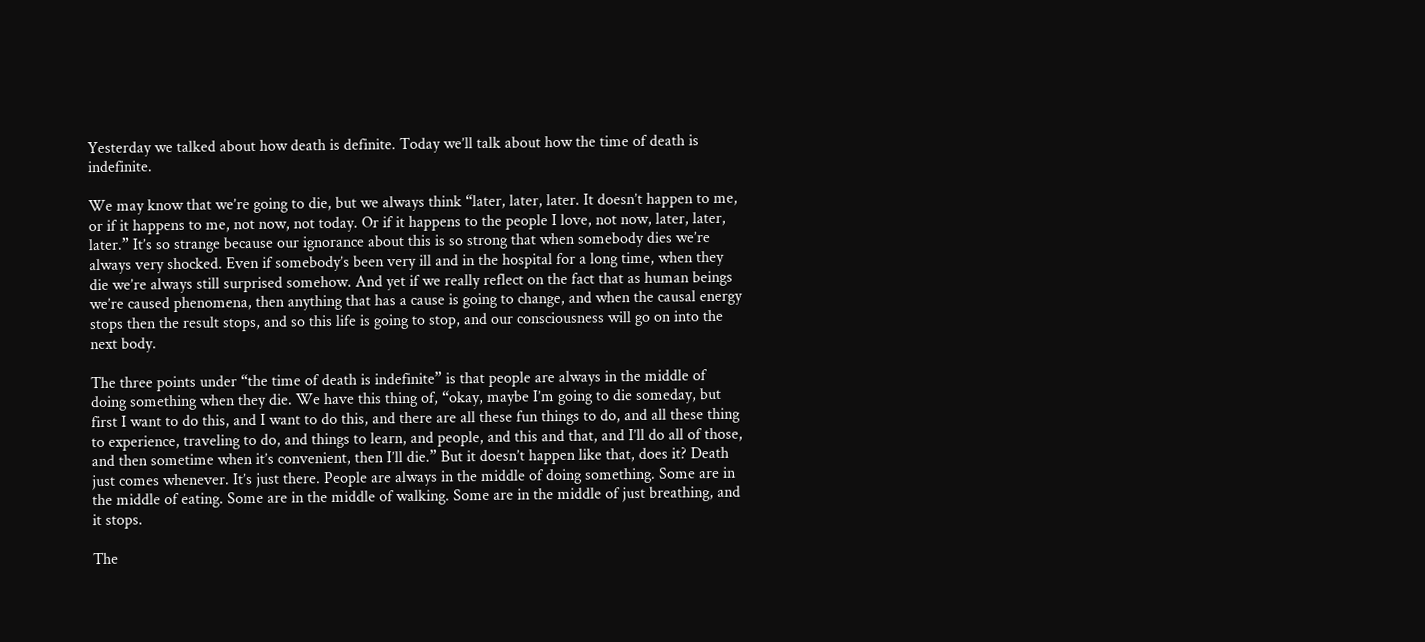Yesterday we talked about how death is definite. Today we’ll talk about how the time of death is indefinite.

We may know that we’re going to die, but we always think “later, later, later. It doesn’t happen to me, or if it happens to me, not now, not today. Or if it happens to the people I love, not now, later, later, later.” It’s so strange because our ignorance about this is so strong that when somebody dies we’re always very shocked. Even if somebody’s been very ill and in the hospital for a long time, when they die we’re always still surprised somehow. And yet if we really reflect on the fact that as human beings we’re caused phenomena, then anything that has a cause is going to change, and when the causal energy stops then the result stops, and so this life is going to stop, and our consciousness will go on into the next body.

The three points under “the time of death is indefinite” is that people are always in the middle of doing something when they die. We have this thing of, “okay, maybe I’m going to die someday, but first I want to do this, and I want to do this, and there are all these fun things to do, and all these thing to experience, traveling to do, and things to learn, and people, and this and that, and I’ll do all of those, and then sometime when it’s convenient, then I’ll die.” But it doesn’t happen like that, does it? Death just comes whenever. It’s just there. People are always in the middle of doing something. Some are in the middle of eating. Some are in the middle of walking. Some are in the middle of just breathing, and it stops.

The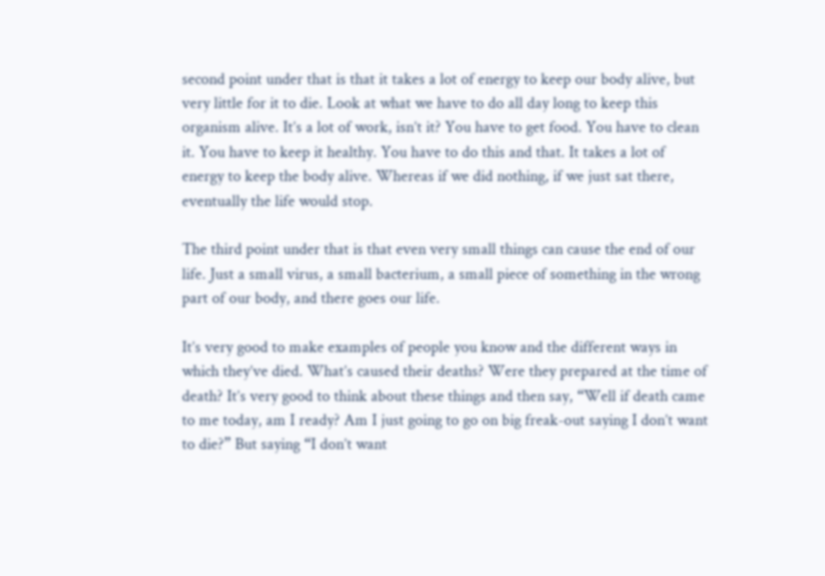second point under that is that it takes a lot of energy to keep our body alive, but very little for it to die. Look at what we have to do all day long to keep this organism alive. It’s a lot of work, isn’t it? You have to get food. You have to clean it. You have to keep it healthy. You have to do this and that. It takes a lot of energy to keep the body alive. Whereas if we did nothing, if we just sat there, eventually the life would stop.

The third point under that is that even very small things can cause the end of our life. Just a small virus, a small bacterium, a small piece of something in the wrong part of our body, and there goes our life.

It’s very good to make examples of people you know and the different ways in which they’ve died. What’s caused their deaths? Were they prepared at the time of death? It’s very good to think about these things and then say, “Well if death came to me today, am I ready? Am I just going to go on big freak-out saying I don’t want to die?” But saying “I don’t want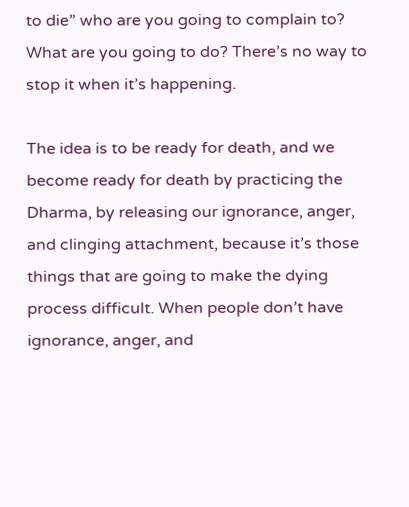to die” who are you going to complain to? What are you going to do? There’s no way to stop it when it’s happening.

The idea is to be ready for death, and we become ready for death by practicing the Dharma, by releasing our ignorance, anger, and clinging attachment, because it’s those things that are going to make the dying process difficult. When people don’t have ignorance, anger, and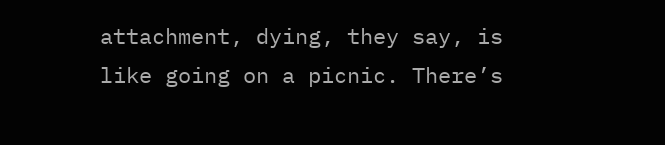attachment, dying, they say, is like going on a picnic. There’s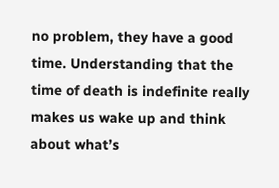no problem, they have a good time. Understanding that the time of death is indefinite really makes us wake up and think about what’s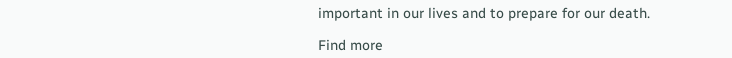important in our lives and to prepare for our death.

Find more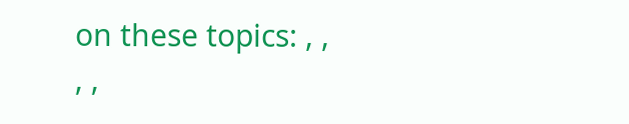on these topics: , , , ,